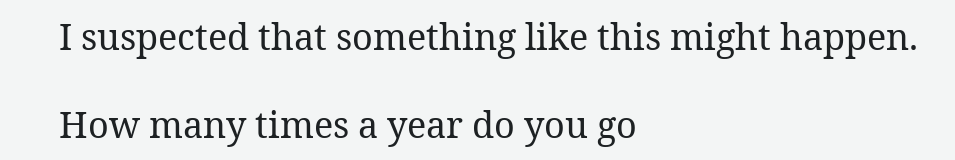I suspected that something like this might happen.

How many times a year do you go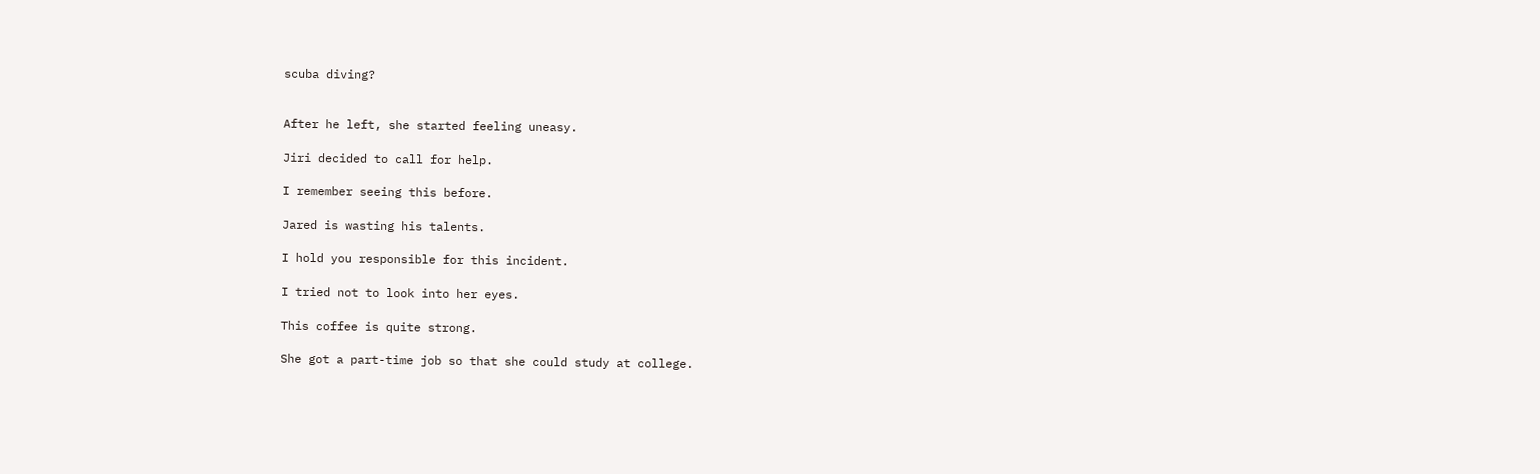scuba diving?


After he left, she started feeling uneasy.

Jiri decided to call for help.

I remember seeing this before.

Jared is wasting his talents.

I hold you responsible for this incident.

I tried not to look into her eyes.

This coffee is quite strong.

She got a part-time job so that she could study at college.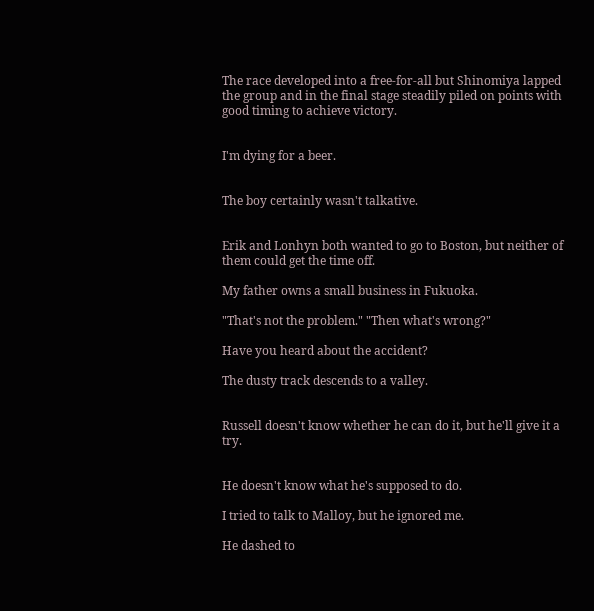The race developed into a free-for-all but Shinomiya lapped the group and in the final stage steadily piled on points with good timing to achieve victory.


I'm dying for a beer.


The boy certainly wasn't talkative.


Erik and Lonhyn both wanted to go to Boston, but neither of them could get the time off.

My father owns a small business in Fukuoka.

"That's not the problem." "Then what's wrong?"

Have you heard about the accident?

The dusty track descends to a valley.


Russell doesn't know whether he can do it, but he'll give it a try.


He doesn't know what he's supposed to do.

I tried to talk to Malloy, but he ignored me.

He dashed to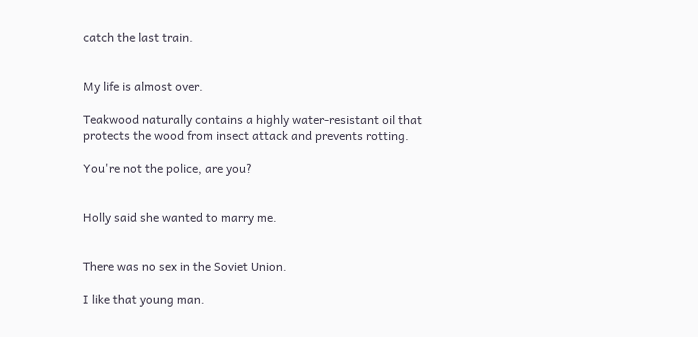catch the last train.


My life is almost over.

Teakwood naturally contains a highly water-resistant oil that protects the wood from insect attack and prevents rotting.

You're not the police, are you?


Holly said she wanted to marry me.


There was no sex in the Soviet Union.

I like that young man.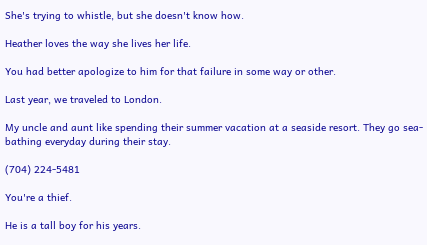She's trying to whistle, but she doesn't know how.

Heather loves the way she lives her life.

You had better apologize to him for that failure in some way or other.

Last year, we traveled to London.

My uncle and aunt like spending their summer vacation at a seaside resort. They go sea-bathing everyday during their stay.

(704) 224-5481

You're a thief.

He is a tall boy for his years.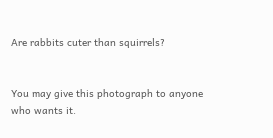Are rabbits cuter than squirrels?


You may give this photograph to anyone who wants it.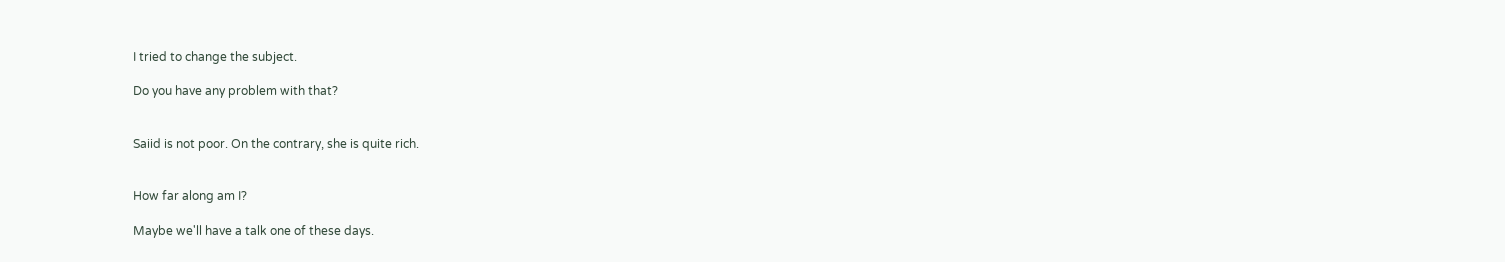I tried to change the subject.

Do you have any problem with that?


Saiid is not poor. On the contrary, she is quite rich.


How far along am I?

Maybe we'll have a talk one of these days.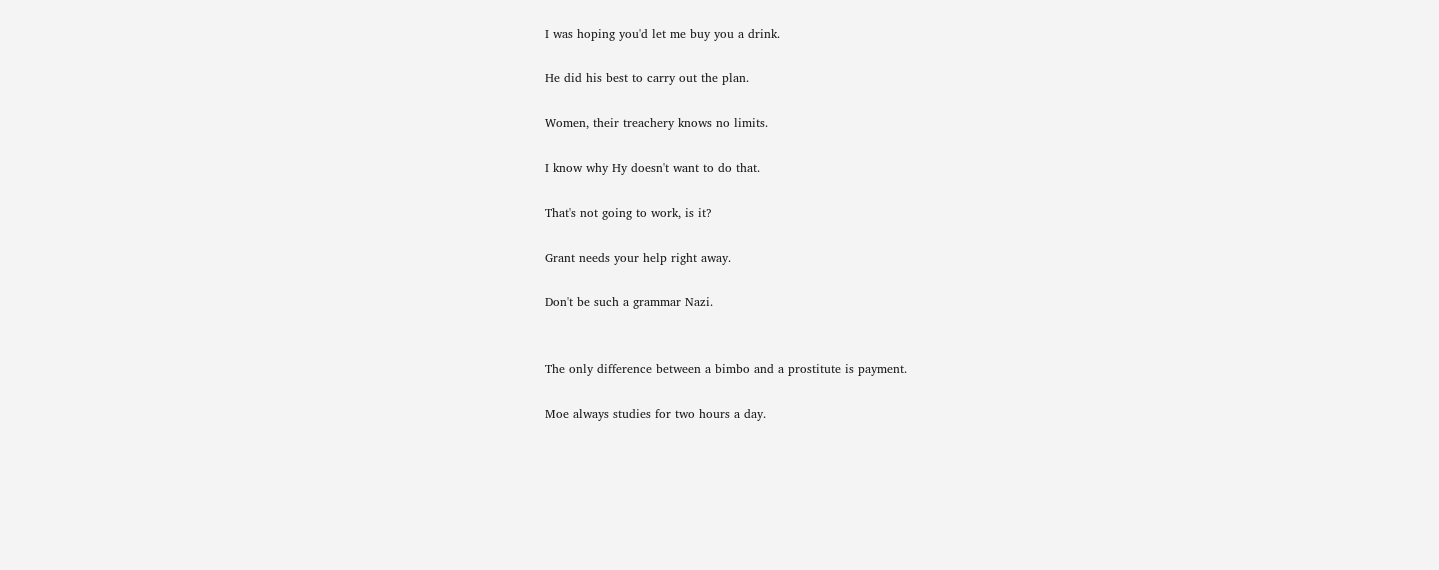I was hoping you'd let me buy you a drink.

He did his best to carry out the plan.

Women, their treachery knows no limits.

I know why Hy doesn't want to do that.

That's not going to work, is it?

Grant needs your help right away.

Don't be such a grammar Nazi.


The only difference between a bimbo and a prostitute is payment.

Moe always studies for two hours a day.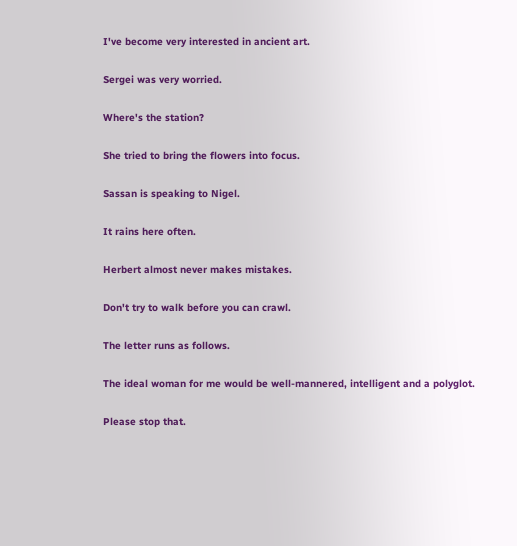I've become very interested in ancient art.

Sergei was very worried.

Where's the station?

She tried to bring the flowers into focus.

Sassan is speaking to Nigel.

It rains here often.

Herbert almost never makes mistakes.

Don't try to walk before you can crawl.

The letter runs as follows.

The ideal woman for me would be well-mannered, intelligent and a polyglot.

Please stop that.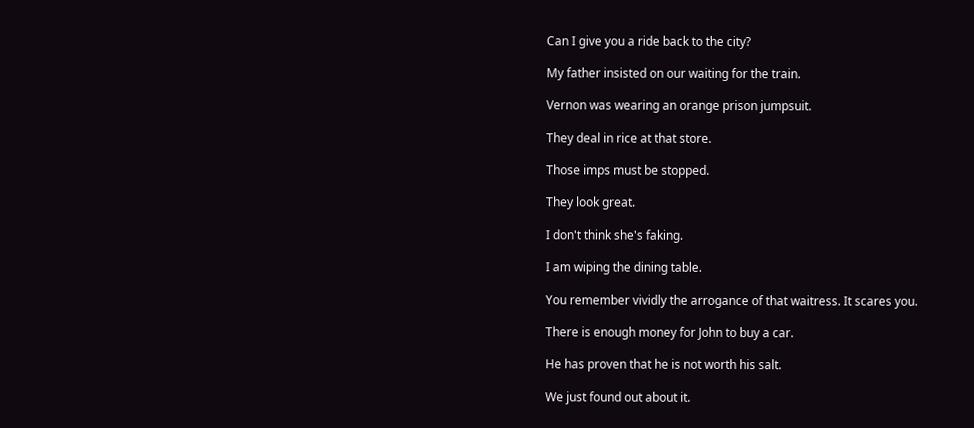Can I give you a ride back to the city?

My father insisted on our waiting for the train.

Vernon was wearing an orange prison jumpsuit.

They deal in rice at that store.

Those imps must be stopped.

They look great.

I don't think she's faking.

I am wiping the dining table.

You remember vividly the arrogance of that waitress. It scares you.

There is enough money for John to buy a car.

He has proven that he is not worth his salt.

We just found out about it.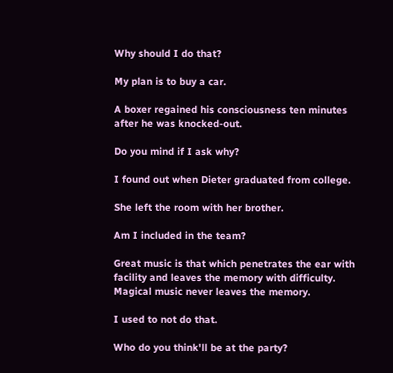Why should I do that?

My plan is to buy a car.

A boxer regained his consciousness ten minutes after he was knocked-out.

Do you mind if I ask why?

I found out when Dieter graduated from college.

She left the room with her brother.

Am I included in the team?

Great music is that which penetrates the ear with facility and leaves the memory with difficulty. Magical music never leaves the memory.

I used to not do that.

Who do you think'll be at the party?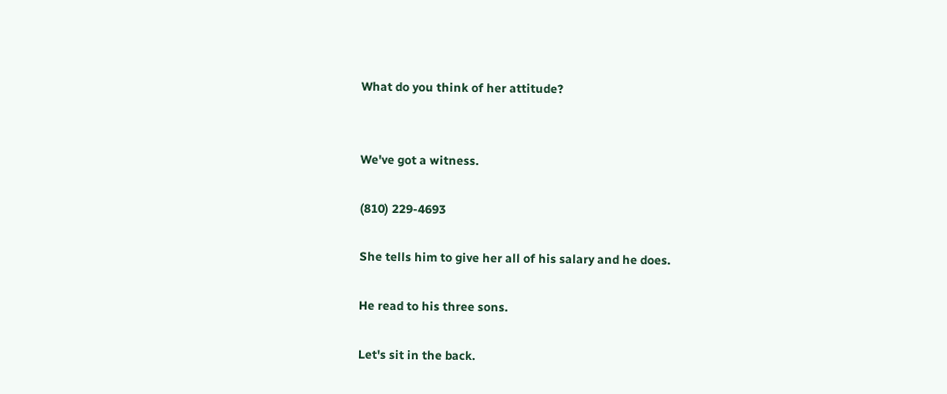What do you think of her attitude?


We've got a witness.

(810) 229-4693

She tells him to give her all of his salary and he does.

He read to his three sons.

Let's sit in the back.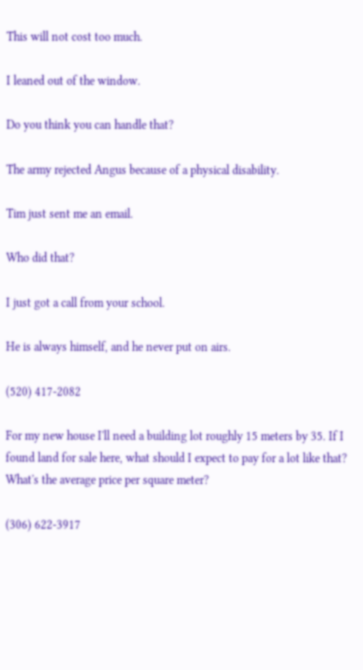This will not cost too much.

I leaned out of the window.

Do you think you can handle that?

The army rejected Angus because of a physical disability.

Tim just sent me an email.

Who did that?

I just got a call from your school.

He is always himself, and he never put on airs.

(520) 417-2082

For my new house I'll need a building lot roughly 15 meters by 35. If I found land for sale here, what should I expect to pay for a lot like that? What's the average price per square meter?

(306) 622-3917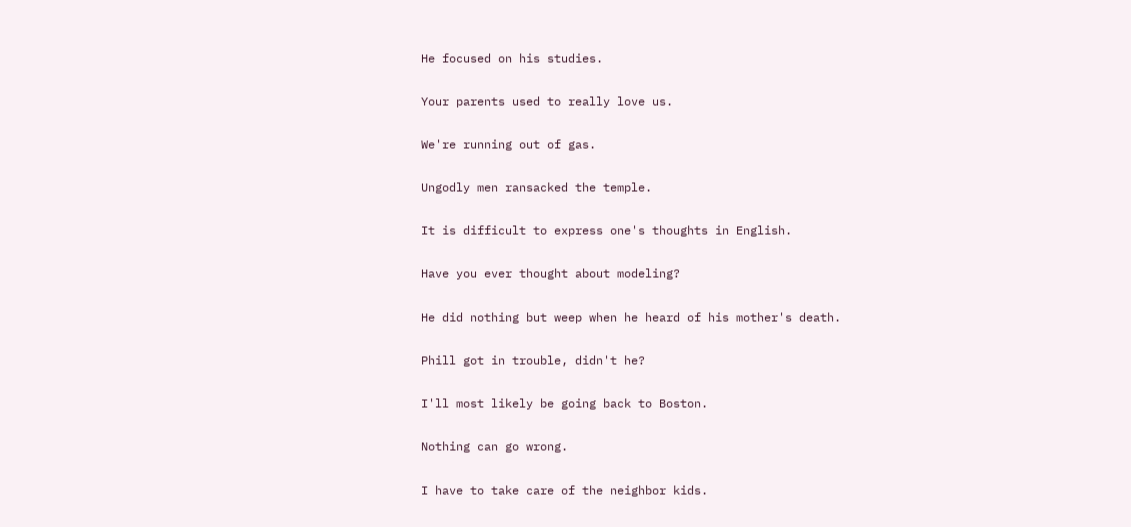He focused on his studies.

Your parents used to really love us.

We're running out of gas.

Ungodly men ransacked the temple.

It is difficult to express one's thoughts in English.

Have you ever thought about modeling?

He did nothing but weep when he heard of his mother's death.

Phill got in trouble, didn't he?

I'll most likely be going back to Boston.

Nothing can go wrong.

I have to take care of the neighbor kids.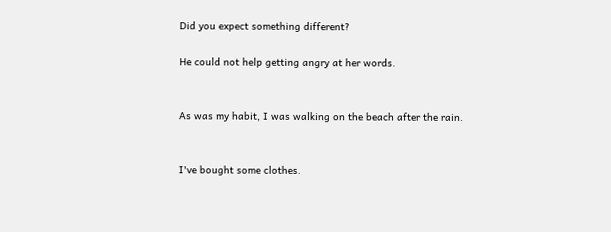Did you expect something different?

He could not help getting angry at her words.


As was my habit, I was walking on the beach after the rain.


I've bought some clothes.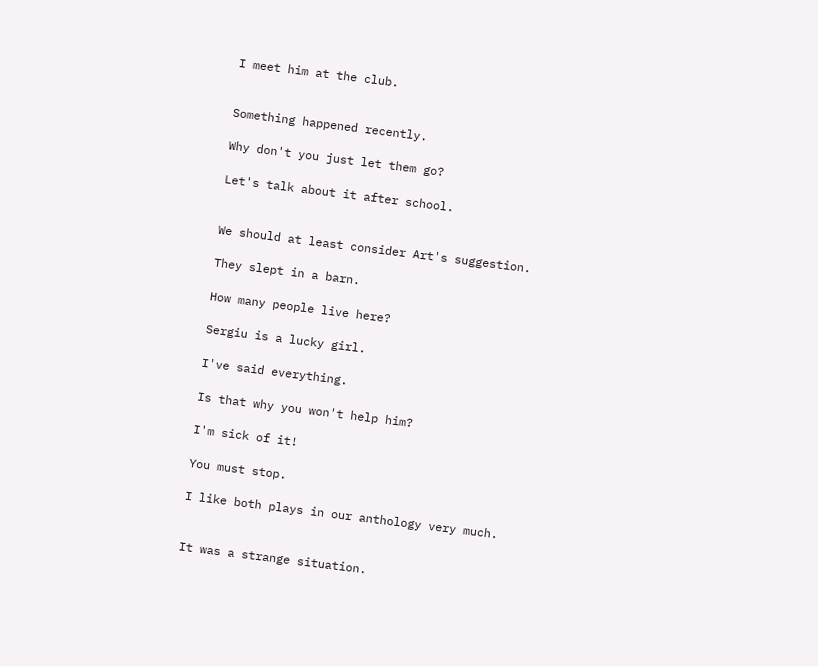I meet him at the club.


Something happened recently.

Why don't you just let them go?

Let's talk about it after school.


We should at least consider Art's suggestion.

They slept in a barn.

How many people live here?

Sergiu is a lucky girl.

I've said everything.

Is that why you won't help him?

I'm sick of it!

You must stop.

I like both plays in our anthology very much.


It was a strange situation.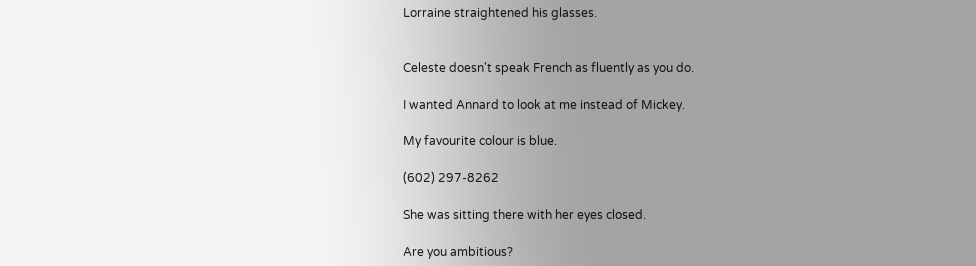Lorraine straightened his glasses.


Celeste doesn't speak French as fluently as you do.

I wanted Annard to look at me instead of Mickey.

My favourite colour is blue.

(602) 297-8262

She was sitting there with her eyes closed.

Are you ambitious?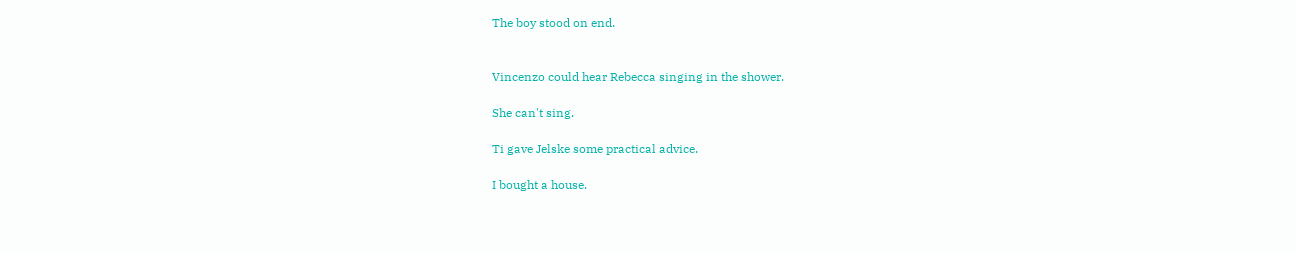The boy stood on end.


Vincenzo could hear Rebecca singing in the shower.

She can't sing.

Ti gave Jelske some practical advice.

I bought a house.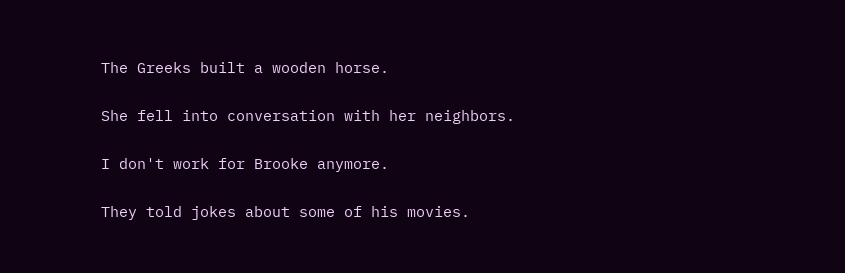The Greeks built a wooden horse.

She fell into conversation with her neighbors.

I don't work for Brooke anymore.

They told jokes about some of his movies.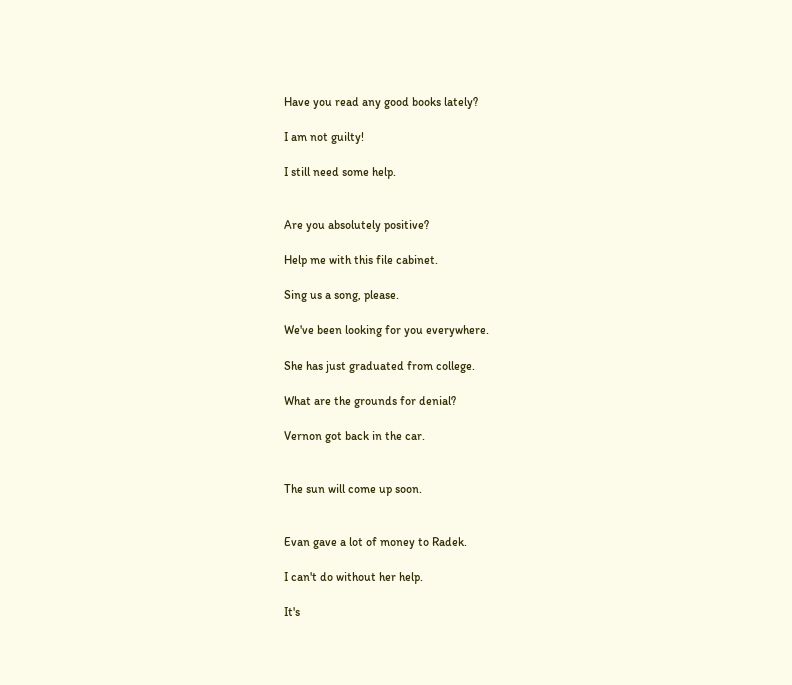Have you read any good books lately?

I am not guilty!

I still need some help.


Are you absolutely positive?

Help me with this file cabinet.

Sing us a song, please.

We've been looking for you everywhere.

She has just graduated from college.

What are the grounds for denial?

Vernon got back in the car.


The sun will come up soon.


Evan gave a lot of money to Radek.

I can't do without her help.

It's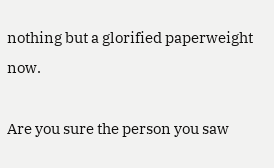nothing but a glorified paperweight now.

Are you sure the person you saw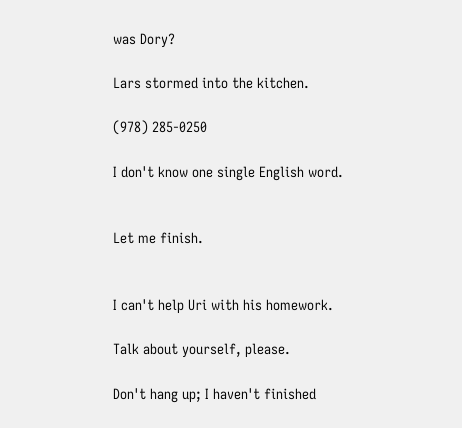was Dory?

Lars stormed into the kitchen.

(978) 285-0250

I don't know one single English word.


Let me finish.


I can't help Uri with his homework.

Talk about yourself, please.

Don't hang up; I haven't finished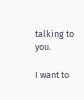talking to you.

I want to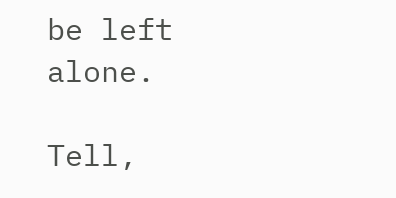be left alone.

Tell,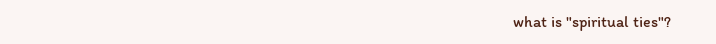what is "spiritual ties"?